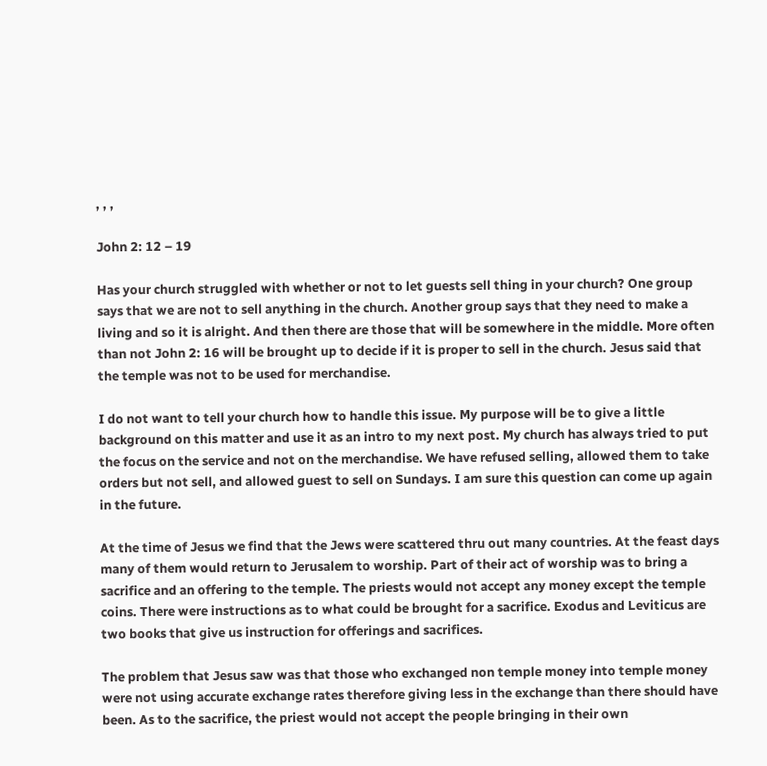, , ,

John 2: 12 – 19

Has your church struggled with whether or not to let guests sell thing in your church? One group says that we are not to sell anything in the church. Another group says that they need to make a living and so it is alright. And then there are those that will be somewhere in the middle. More often than not John 2: 16 will be brought up to decide if it is proper to sell in the church. Jesus said that the temple was not to be used for merchandise.

I do not want to tell your church how to handle this issue. My purpose will be to give a little background on this matter and use it as an intro to my next post. My church has always tried to put the focus on the service and not on the merchandise. We have refused selling, allowed them to take orders but not sell, and allowed guest to sell on Sundays. I am sure this question can come up again in the future.

At the time of Jesus we find that the Jews were scattered thru out many countries. At the feast days many of them would return to Jerusalem to worship. Part of their act of worship was to bring a sacrifice and an offering to the temple. The priests would not accept any money except the temple coins. There were instructions as to what could be brought for a sacrifice. Exodus and Leviticus are two books that give us instruction for offerings and sacrifices.

The problem that Jesus saw was that those who exchanged non temple money into temple money were not using accurate exchange rates therefore giving less in the exchange than there should have been. As to the sacrifice, the priest would not accept the people bringing in their own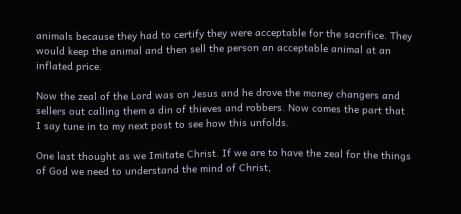animals because they had to certify they were acceptable for the sacrifice. They would keep the animal and then sell the person an acceptable animal at an inflated price.

Now the zeal of the Lord was on Jesus and he drove the money changers and sellers out calling them a din of thieves and robbers. Now comes the part that I say tune in to my next post to see how this unfolds.

One last thought as we Imitate Christ. If we are to have the zeal for the things of God we need to understand the mind of Christ,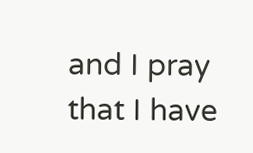and I pray that I have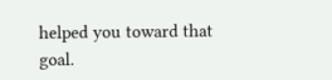helped you toward that goal.